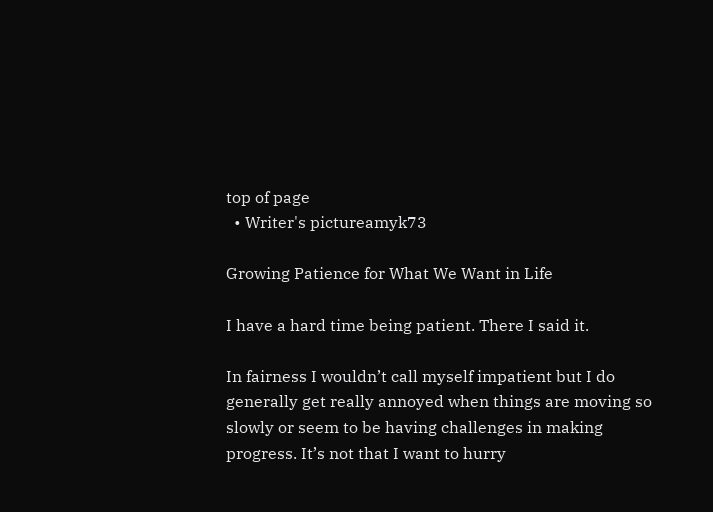top of page
  • Writer's pictureamyk73

Growing Patience for What We Want in Life

I have a hard time being patient. There I said it.

In fairness I wouldn’t call myself impatient but I do generally get really annoyed when things are moving so slowly or seem to be having challenges in making progress. It’s not that I want to hurry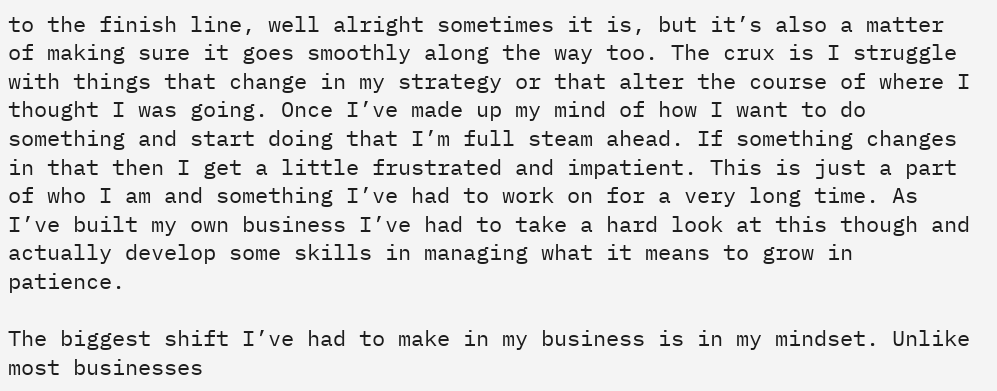to the finish line, well alright sometimes it is, but it’s also a matter of making sure it goes smoothly along the way too. The crux is I struggle with things that change in my strategy or that alter the course of where I thought I was going. Once I’ve made up my mind of how I want to do something and start doing that I’m full steam ahead. If something changes in that then I get a little frustrated and impatient. This is just a part of who I am and something I’ve had to work on for a very long time. As I’ve built my own business I’ve had to take a hard look at this though and actually develop some skills in managing what it means to grow in patience.

The biggest shift I’ve had to make in my business is in my mindset. Unlike most businesses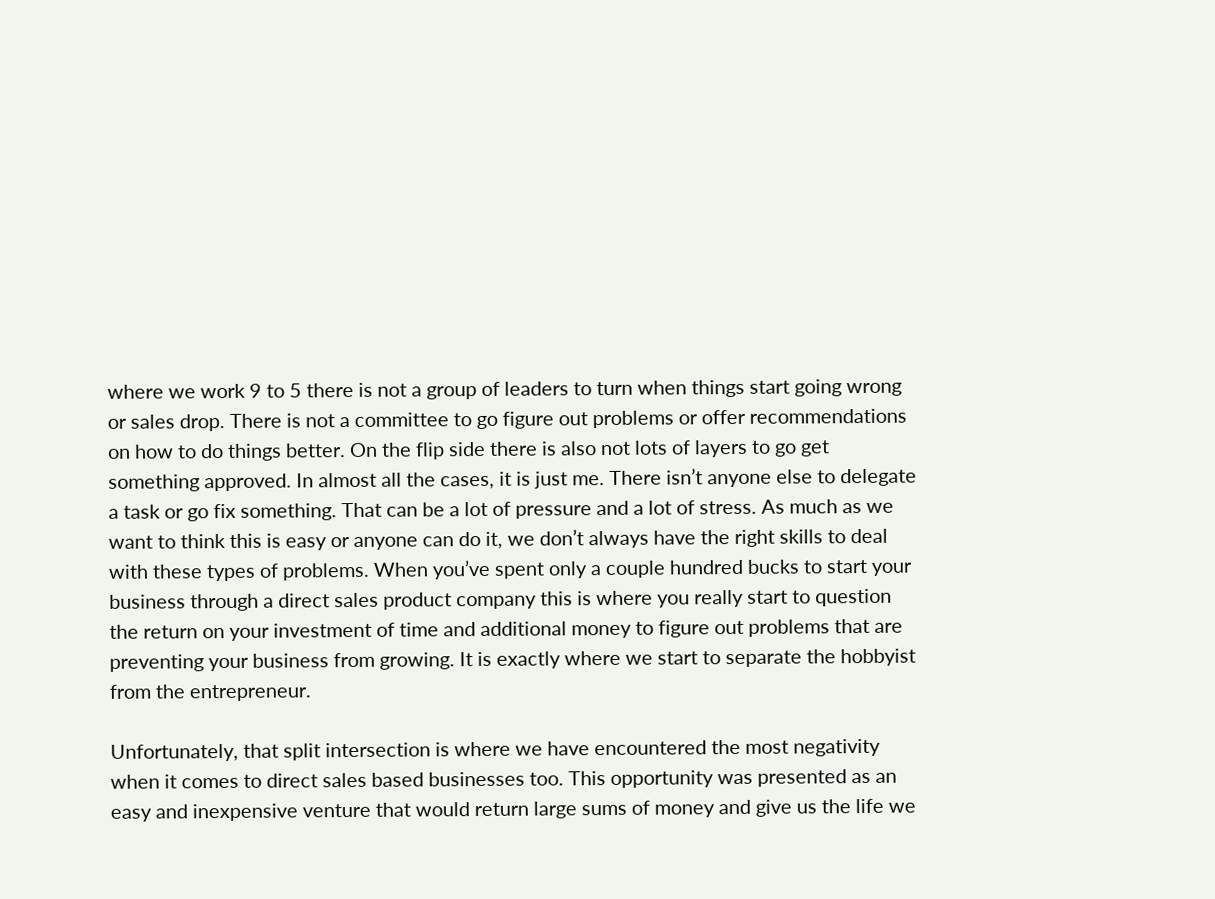where we work 9 to 5 there is not a group of leaders to turn when things start going wrong or sales drop. There is not a committee to go figure out problems or offer recommendations on how to do things better. On the flip side there is also not lots of layers to go get something approved. In almost all the cases, it is just me. There isn’t anyone else to delegate a task or go fix something. That can be a lot of pressure and a lot of stress. As much as we want to think this is easy or anyone can do it, we don’t always have the right skills to deal with these types of problems. When you’ve spent only a couple hundred bucks to start your business through a direct sales product company this is where you really start to question the return on your investment of time and additional money to figure out problems that are preventing your business from growing. It is exactly where we start to separate the hobbyist from the entrepreneur.

Unfortunately, that split intersection is where we have encountered the most negativity when it comes to direct sales based businesses too. This opportunity was presented as an easy and inexpensive venture that would return large sums of money and give us the life we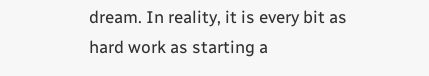dream. In reality, it is every bit as hard work as starting a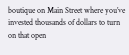boutique on Main Street where you’ve invested thousands of dollars to turn on that open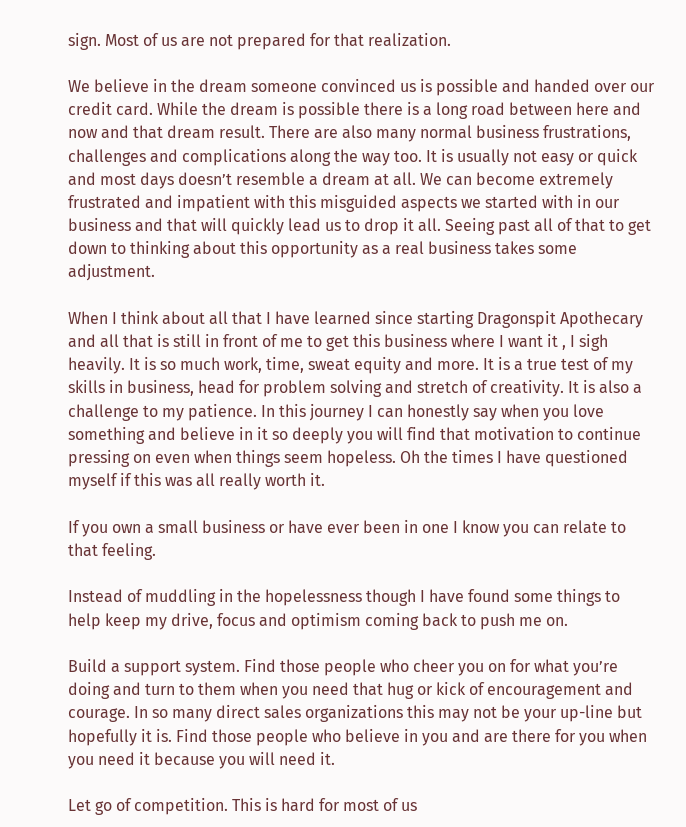sign. Most of us are not prepared for that realization.

We believe in the dream someone convinced us is possible and handed over our credit card. While the dream is possible there is a long road between here and now and that dream result. There are also many normal business frustrations, challenges and complications along the way too. It is usually not easy or quick and most days doesn’t resemble a dream at all. We can become extremely frustrated and impatient with this misguided aspects we started with in our business and that will quickly lead us to drop it all. Seeing past all of that to get down to thinking about this opportunity as a real business takes some adjustment.

When I think about all that I have learned since starting Dragonspit Apothecary and all that is still in front of me to get this business where I want it , I sigh heavily. It is so much work, time, sweat equity and more. It is a true test of my skills in business, head for problem solving and stretch of creativity. It is also a challenge to my patience. In this journey I can honestly say when you love something and believe in it so deeply you will find that motivation to continue pressing on even when things seem hopeless. Oh the times I have questioned myself if this was all really worth it.

If you own a small business or have ever been in one I know you can relate to that feeling.

Instead of muddling in the hopelessness though I have found some things to help keep my drive, focus and optimism coming back to push me on.

Build a support system. Find those people who cheer you on for what you’re doing and turn to them when you need that hug or kick of encouragement and courage. In so many direct sales organizations this may not be your up-line but hopefully it is. Find those people who believe in you and are there for you when you need it because you will need it.

Let go of competition. This is hard for most of us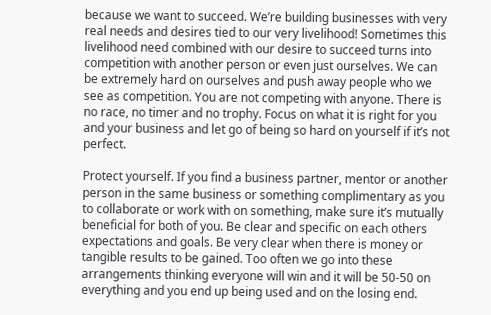because we want to succeed. We’re building businesses with very real needs and desires tied to our very livelihood! Sometimes this livelihood need combined with our desire to succeed turns into competition with another person or even just ourselves. We can be extremely hard on ourselves and push away people who we see as competition. You are not competing with anyone. There is no race, no timer and no trophy. Focus on what it is right for you and your business and let go of being so hard on yourself if it’s not perfect.

Protect yourself. If you find a business partner, mentor or another person in the same business or something complimentary as you to collaborate or work with on something, make sure it’s mutually beneficial for both of you. Be clear and specific on each others expectations and goals. Be very clear when there is money or tangible results to be gained. Too often we go into these arrangements thinking everyone will win and it will be 50-50 on everything and you end up being used and on the losing end.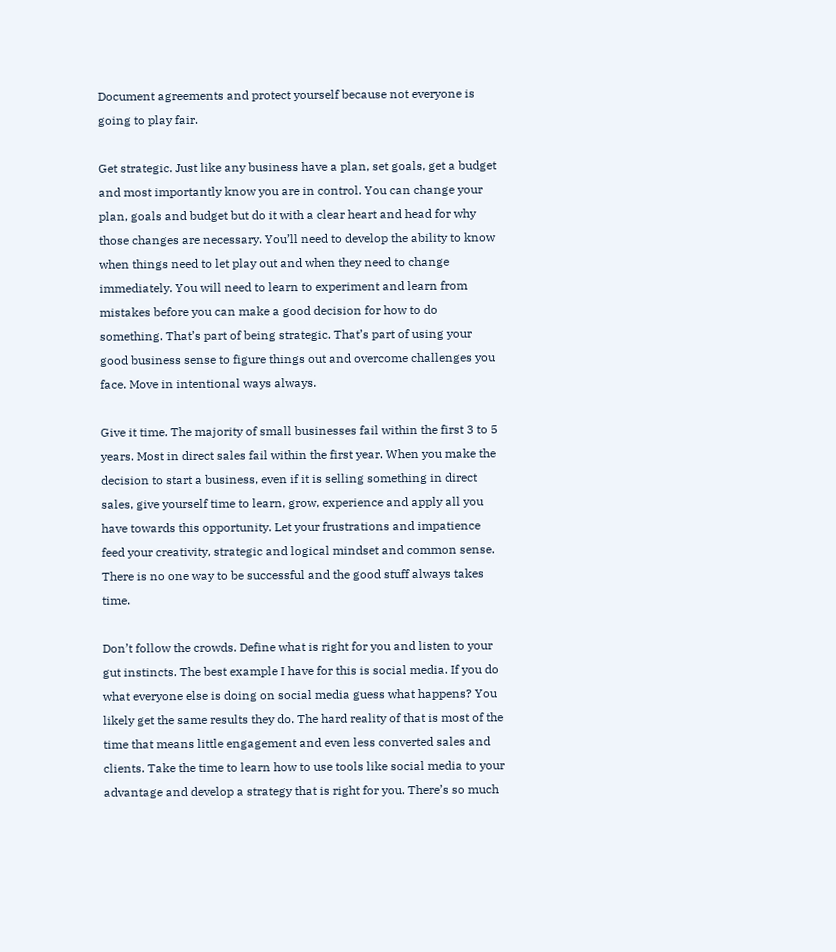Document agreements and protect yourself because not everyone is going to play fair.

Get strategic. Just like any business have a plan, set goals, get a budget and most importantly know you are in control. You can change your plan, goals and budget but do it with a clear heart and head for why those changes are necessary. You’ll need to develop the ability to know when things need to let play out and when they need to change immediately. You will need to learn to experiment and learn from mistakes before you can make a good decision for how to do something. That’s part of being strategic. That’s part of using your good business sense to figure things out and overcome challenges you face. Move in intentional ways always.

Give it time. The majority of small businesses fail within the first 3 to 5 years. Most in direct sales fail within the first year. When you make the decision to start a business, even if it is selling something in direct sales, give yourself time to learn, grow, experience and apply all you have towards this opportunity. Let your frustrations and impatience feed your creativity, strategic and logical mindset and common sense. There is no one way to be successful and the good stuff always takes time.

Don’t follow the crowds. Define what is right for you and listen to your gut instincts. The best example I have for this is social media. If you do what everyone else is doing on social media guess what happens? You likely get the same results they do. The hard reality of that is most of the time that means little engagement and even less converted sales and clients. Take the time to learn how to use tools like social media to your advantage and develop a strategy that is right for you. There’s so much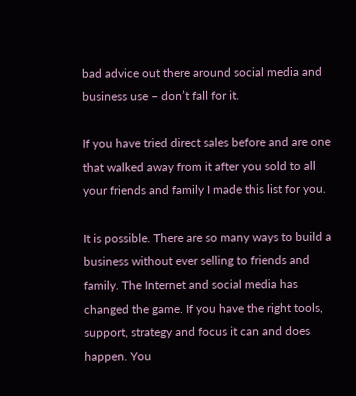bad advice out there around social media and business use – don’t fall for it.

If you have tried direct sales before and are one that walked away from it after you sold to all your friends and family I made this list for you.

It is possible. There are so many ways to build a business without ever selling to friends and family. The Internet and social media has changed the game. If you have the right tools, support, strategy and focus it can and does happen. You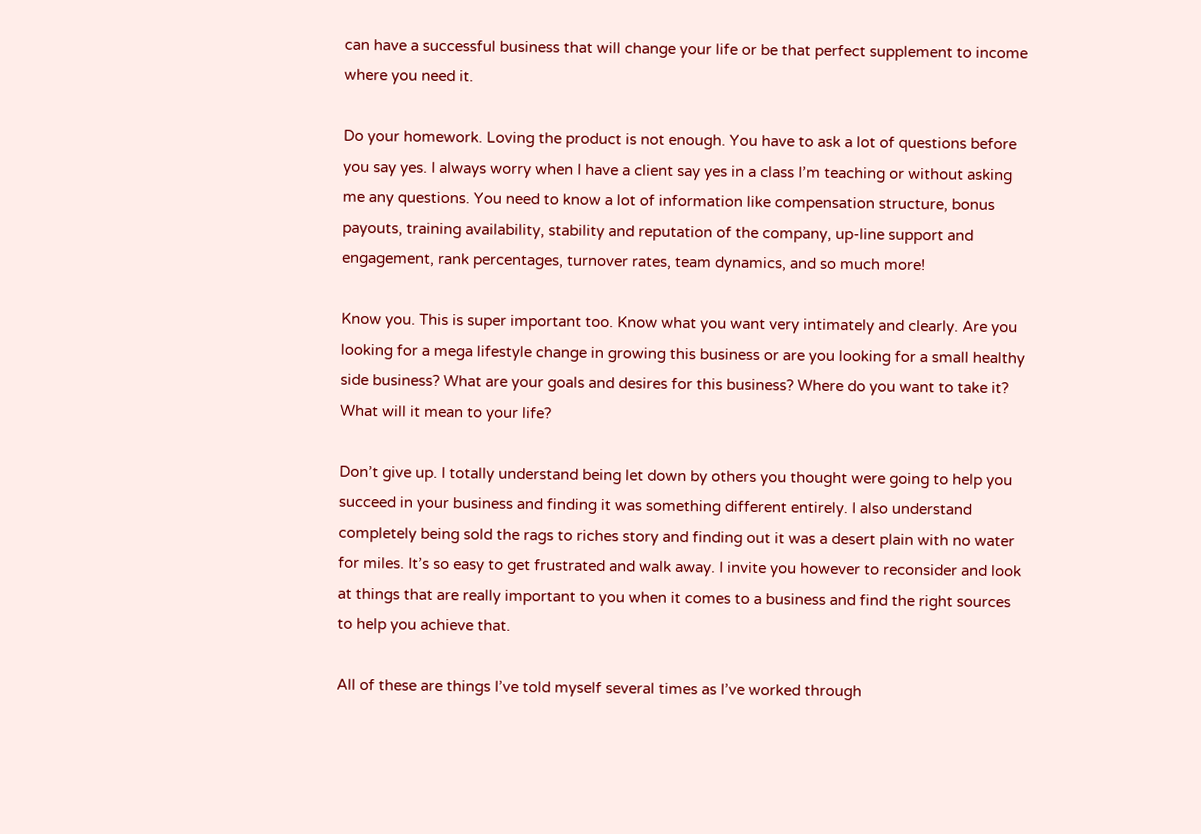can have a successful business that will change your life or be that perfect supplement to income where you need it.

Do your homework. Loving the product is not enough. You have to ask a lot of questions before you say yes. I always worry when I have a client say yes in a class I’m teaching or without asking me any questions. You need to know a lot of information like compensation structure, bonus payouts, training availability, stability and reputation of the company, up-line support and engagement, rank percentages, turnover rates, team dynamics, and so much more!

Know you. This is super important too. Know what you want very intimately and clearly. Are you looking for a mega lifestyle change in growing this business or are you looking for a small healthy side business? What are your goals and desires for this business? Where do you want to take it? What will it mean to your life?

Don’t give up. I totally understand being let down by others you thought were going to help you succeed in your business and finding it was something different entirely. I also understand completely being sold the rags to riches story and finding out it was a desert plain with no water for miles. It’s so easy to get frustrated and walk away. I invite you however to reconsider and look at things that are really important to you when it comes to a business and find the right sources to help you achieve that.

All of these are things I’ve told myself several times as I’ve worked through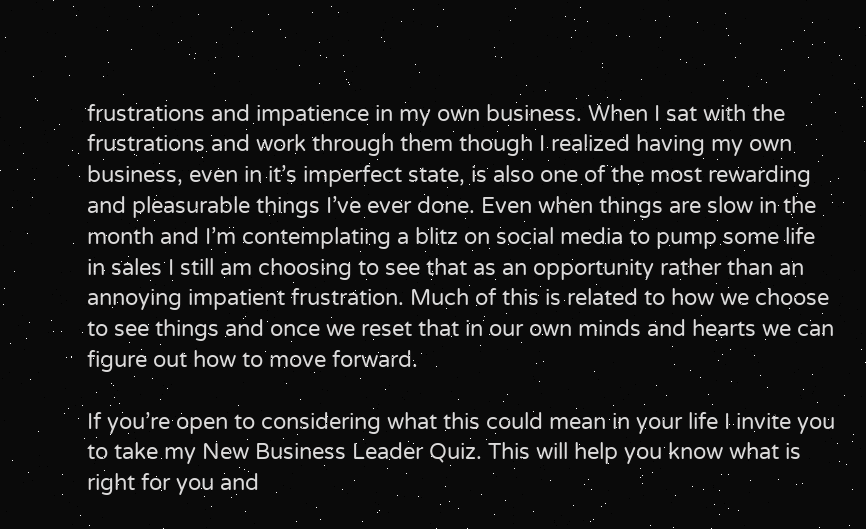frustrations and impatience in my own business. When I sat with the frustrations and work through them though I realized having my own business, even in it’s imperfect state, is also one of the most rewarding and pleasurable things I’ve ever done. Even when things are slow in the month and I’m contemplating a blitz on social media to pump some life in sales I still am choosing to see that as an opportunity rather than an annoying impatient frustration. Much of this is related to how we choose to see things and once we reset that in our own minds and hearts we can figure out how to move forward.

If you’re open to considering what this could mean in your life I invite you to take my New Business Leader Quiz. This will help you know what is right for you and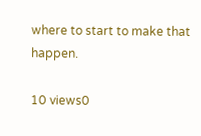where to start to make that happen.

10 views0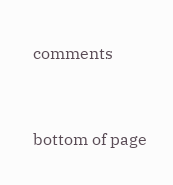comments


bottom of page